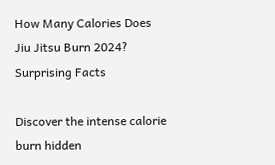How Many Calories Does Jiu Jitsu Burn 2024? Surprising Facts

Discover the intense calorie burn hidden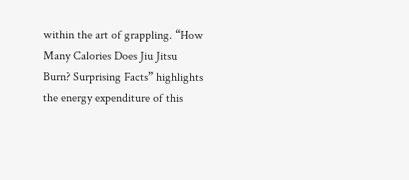within the art of grappling. “How Many Calories Does Jiu Jitsu Burn? Surprising Facts” highlights the energy expenditure of this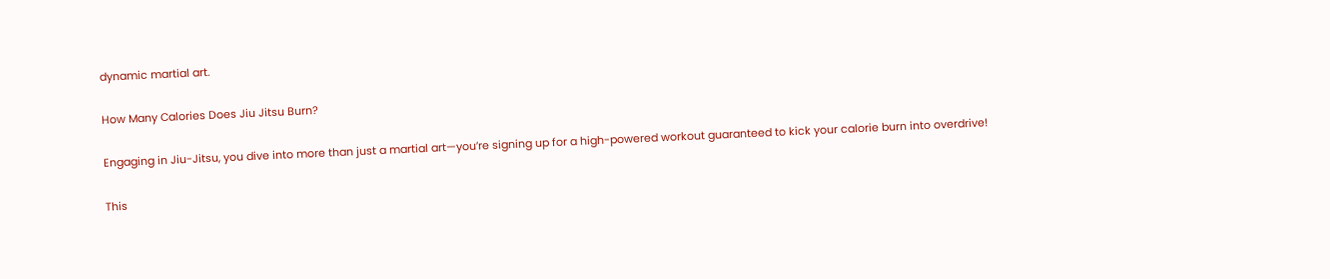dynamic martial art.

How Many Calories Does Jiu Jitsu Burn?

Engaging in Jiu-Jitsu, you dive into more than just a martial art—you’re signing up for a high-powered workout guaranteed to kick your calorie burn into overdrive!

This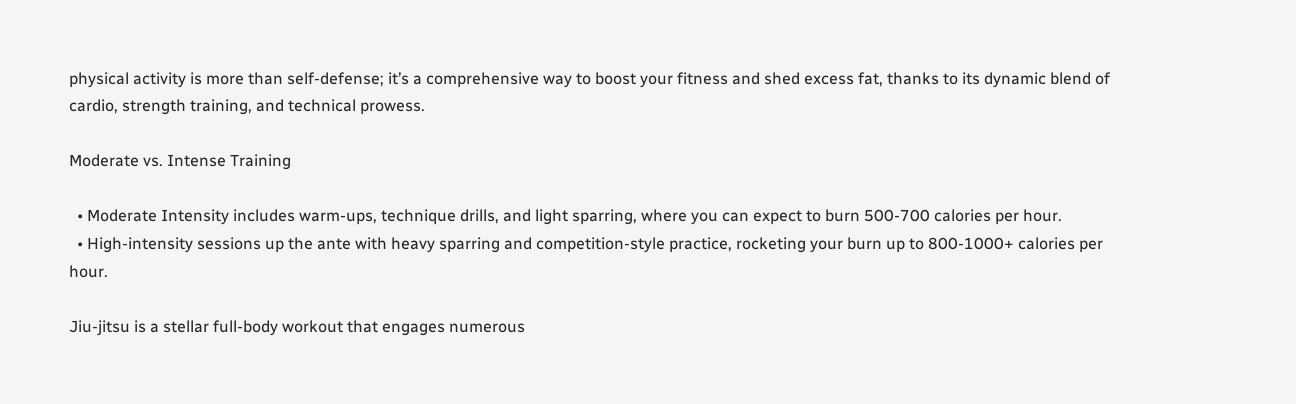physical activity is more than self-defense; it’s a comprehensive way to boost your fitness and shed excess fat, thanks to its dynamic blend of cardio, strength training, and technical prowess.

Moderate vs. Intense Training

  • Moderate Intensity includes warm-ups, technique drills, and light sparring, where you can expect to burn 500-700 calories per hour.
  • High-intensity sessions up the ante with heavy sparring and competition-style practice, rocketing your burn up to 800-1000+ calories per hour.

Jiu-jitsu is a stellar full-body workout that engages numerous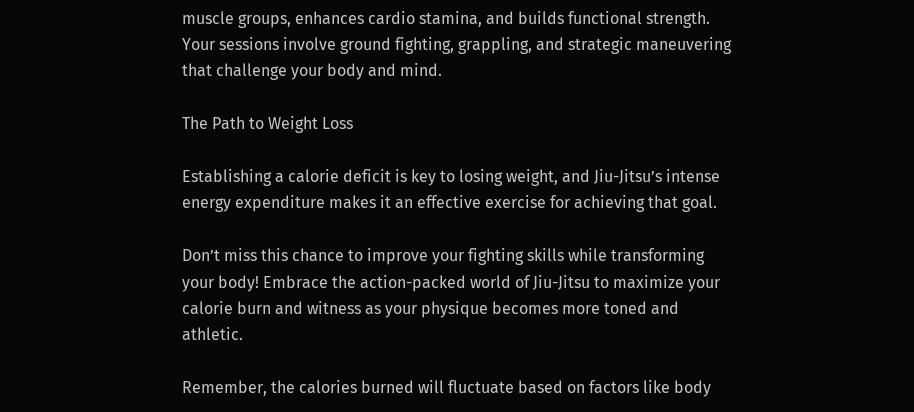muscle groups, enhances cardio stamina, and builds functional strength. Your sessions involve ground fighting, grappling, and strategic maneuvering that challenge your body and mind.

The Path to Weight Loss

Establishing a calorie deficit is key to losing weight, and Jiu-Jitsu’s intense energy expenditure makes it an effective exercise for achieving that goal.

Don’t miss this chance to improve your fighting skills while transforming your body! Embrace the action-packed world of Jiu-Jitsu to maximize your calorie burn and witness as your physique becomes more toned and athletic.

Remember, the calories burned will fluctuate based on factors like body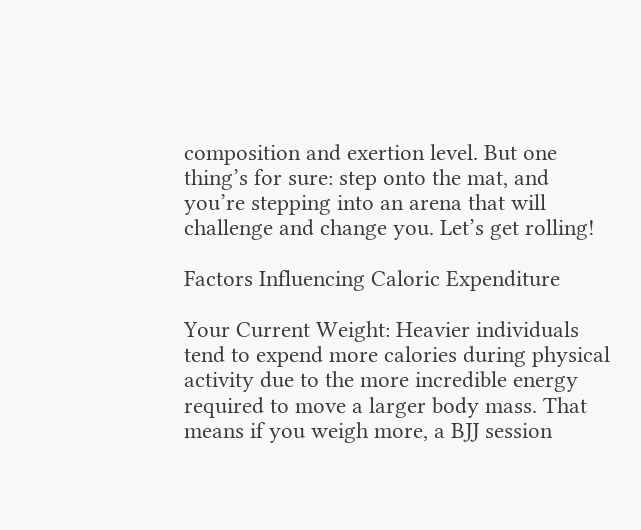composition and exertion level. But one thing’s for sure: step onto the mat, and you’re stepping into an arena that will challenge and change you. Let’s get rolling!

Factors Influencing Caloric Expenditure

Your Current Weight: Heavier individuals tend to expend more calories during physical activity due to the more incredible energy required to move a larger body mass. That means if you weigh more, a BJJ session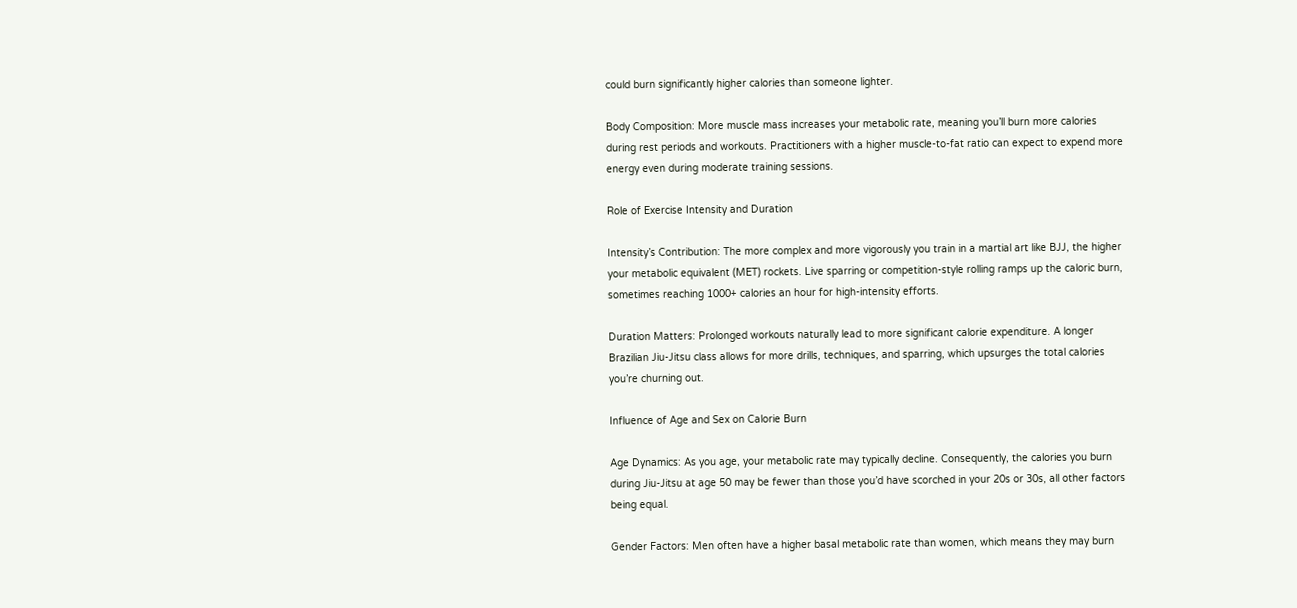could burn significantly higher calories than someone lighter.

Body Composition: More muscle mass increases your metabolic rate, meaning you’ll burn more calories during rest periods and workouts. Practitioners with a higher muscle-to-fat ratio can expect to expend more energy even during moderate training sessions.

Role of Exercise Intensity and Duration

Intensity’s Contribution: The more complex and more vigorously you train in a martial art like BJJ, the higher your metabolic equivalent (MET) rockets. Live sparring or competition-style rolling ramps up the caloric burn, sometimes reaching 1000+ calories an hour for high-intensity efforts.

Duration Matters: Prolonged workouts naturally lead to more significant calorie expenditure. A longer Brazilian Jiu-Jitsu class allows for more drills, techniques, and sparring, which upsurges the total calories you’re churning out.

Influence of Age and Sex on Calorie Burn

Age Dynamics: As you age, your metabolic rate may typically decline. Consequently, the calories you burn during Jiu-Jitsu at age 50 may be fewer than those you’d have scorched in your 20s or 30s, all other factors being equal.

Gender Factors: Men often have a higher basal metabolic rate than women, which means they may burn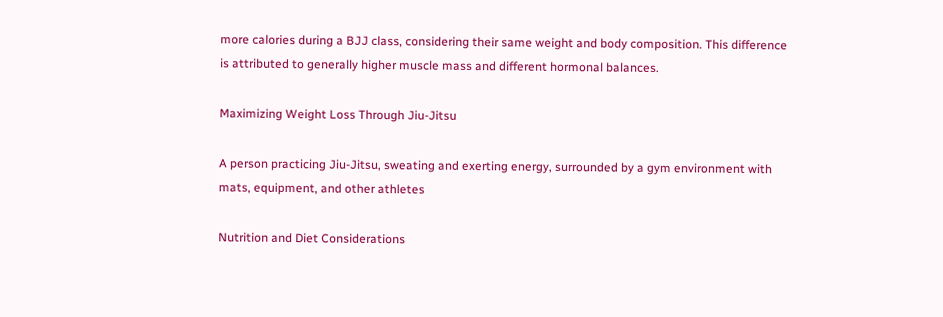more calories during a BJJ class, considering their same weight and body composition. This difference is attributed to generally higher muscle mass and different hormonal balances.

Maximizing Weight Loss Through Jiu-Jitsu

A person practicing Jiu-Jitsu, sweating and exerting energy, surrounded by a gym environment with mats, equipment, and other athletes

Nutrition and Diet Considerations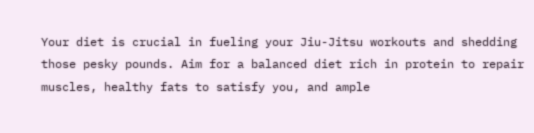Your diet is crucial in fueling your Jiu-Jitsu workouts and shedding those pesky pounds. Aim for a balanced diet rich in protein to repair muscles, healthy fats to satisfy you, and ample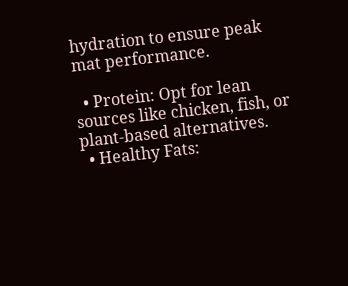hydration to ensure peak mat performance.

  • Protein: Opt for lean sources like chicken, fish, or plant-based alternatives.
  • Healthy Fats: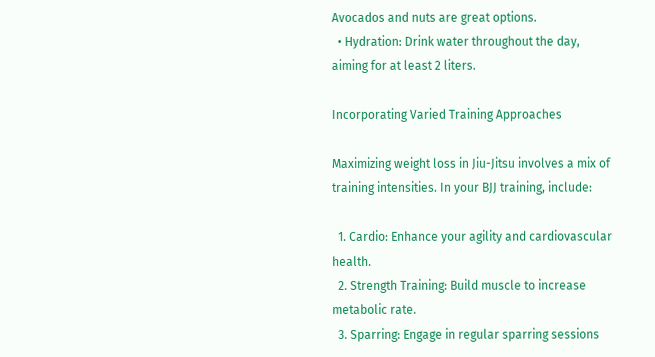Avocados and nuts are great options.
  • Hydration: Drink water throughout the day, aiming for at least 2 liters.

Incorporating Varied Training Approaches

Maximizing weight loss in Jiu-Jitsu involves a mix of training intensities. In your BJJ training, include:

  1. Cardio: Enhance your agility and cardiovascular health.
  2. Strength Training: Build muscle to increase metabolic rate.
  3. Sparring: Engage in regular sparring sessions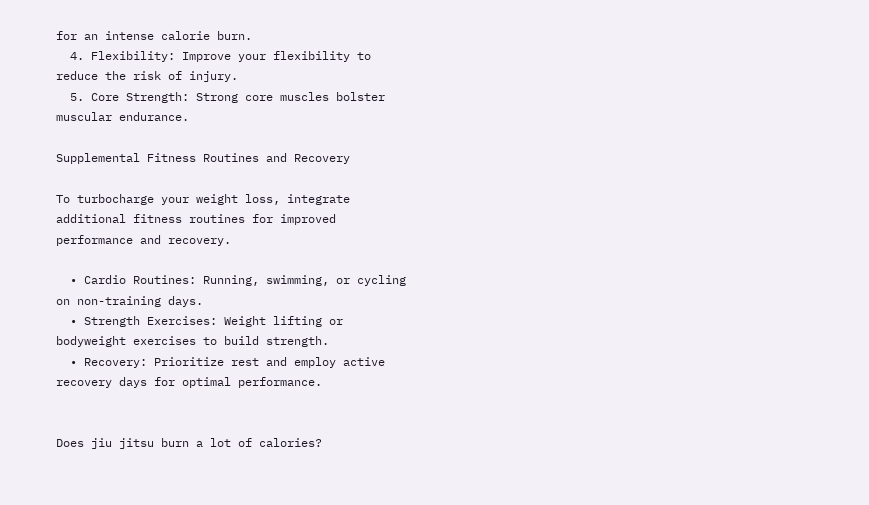for an intense calorie burn.
  4. Flexibility: Improve your flexibility to reduce the risk of injury.
  5. Core Strength: Strong core muscles bolster muscular endurance.

Supplemental Fitness Routines and Recovery

To turbocharge your weight loss, integrate additional fitness routines for improved performance and recovery.

  • Cardio Routines: Running, swimming, or cycling on non-training days.
  • Strength Exercises: Weight lifting or bodyweight exercises to build strength.
  • Recovery: Prioritize rest and employ active recovery days for optimal performance.


Does jiu jitsu burn a lot of calories?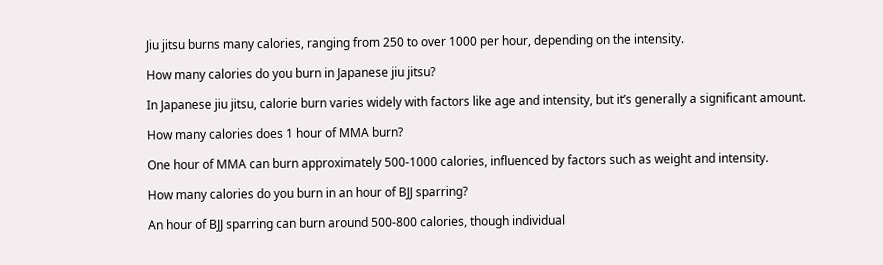Jiu jitsu burns many calories, ranging from 250 to over 1000 per hour, depending on the intensity.

How many calories do you burn in Japanese jiu jitsu?

In Japanese jiu jitsu, calorie burn varies widely with factors like age and intensity, but it’s generally a significant amount.

How many calories does 1 hour of MMA burn?

One hour of MMA can burn approximately 500-1000 calories, influenced by factors such as weight and intensity.

How many calories do you burn in an hour of BJJ sparring?

An hour of BJJ sparring can burn around 500-800 calories, though individual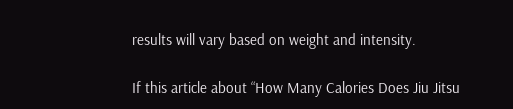results will vary based on weight and intensity.

If this article about “How Many Calories Does Jiu Jitsu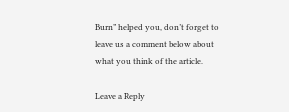Burn” helped you, don’t forget to leave us a comment below about what you think of the article.

Leave a Reply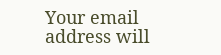Your email address will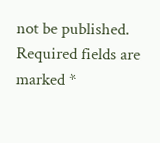not be published. Required fields are marked *